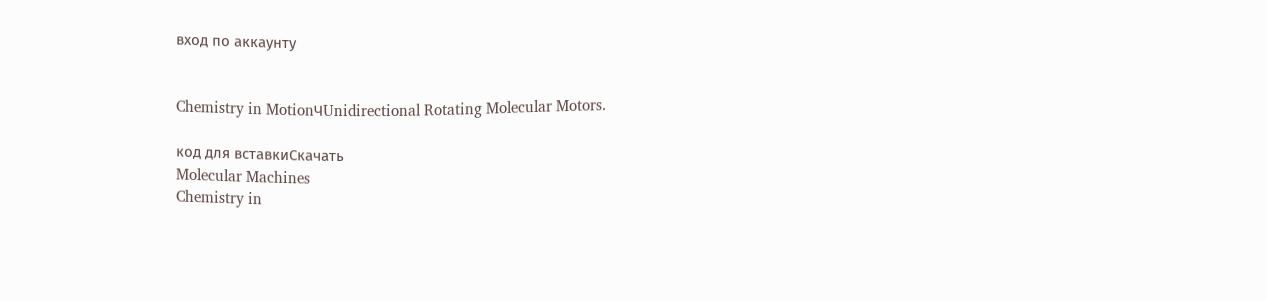вход по аккаунту


Chemistry in MotionЧUnidirectional Rotating Molecular Motors.

код для вставкиСкачать
Molecular Machines
Chemistry in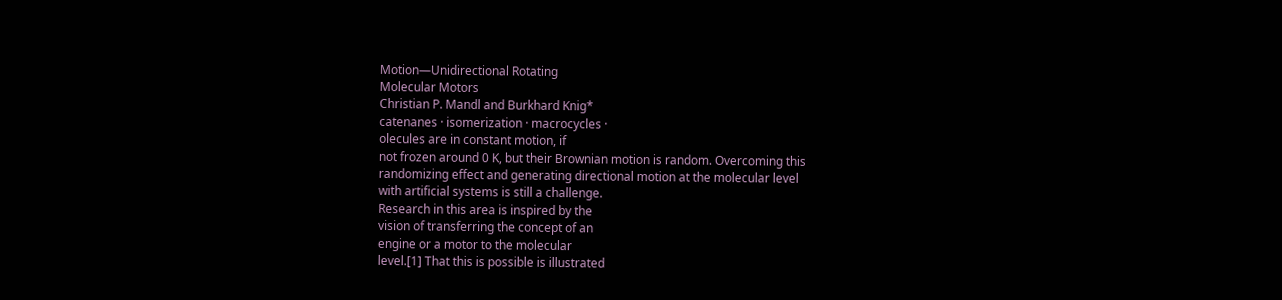Motion—Unidirectional Rotating
Molecular Motors
Christian P. Mandl and Burkhard Knig*
catenanes · isomerization · macrocycles ·
olecules are in constant motion, if
not frozen around 0 K, but their Brownian motion is random. Overcoming this
randomizing effect and generating directional motion at the molecular level
with artificial systems is still a challenge.
Research in this area is inspired by the
vision of transferring the concept of an
engine or a motor to the molecular
level.[1] That this is possible is illustrated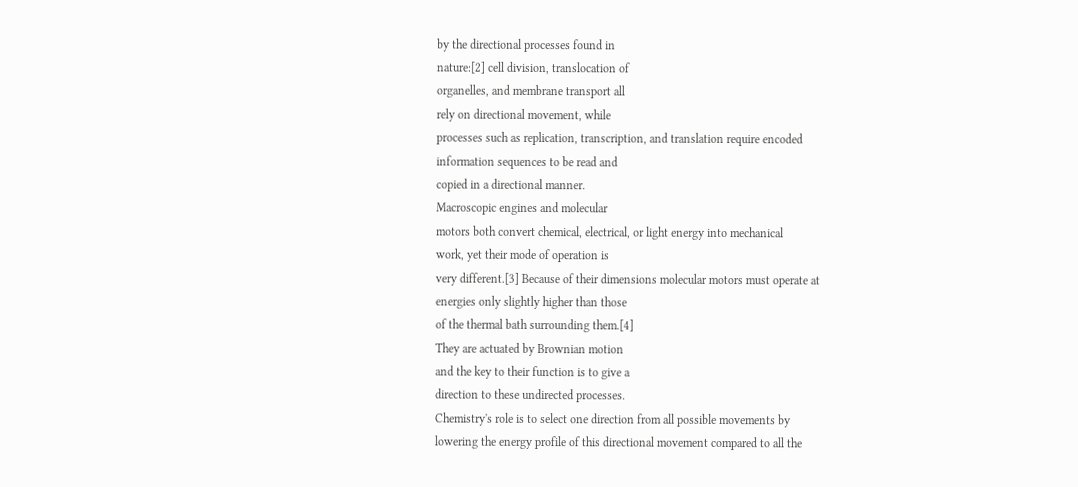by the directional processes found in
nature:[2] cell division, translocation of
organelles, and membrane transport all
rely on directional movement, while
processes such as replication, transcription, and translation require encoded
information sequences to be read and
copied in a directional manner.
Macroscopic engines and molecular
motors both convert chemical, electrical, or light energy into mechanical
work, yet their mode of operation is
very different.[3] Because of their dimensions molecular motors must operate at
energies only slightly higher than those
of the thermal bath surrounding them.[4]
They are actuated by Brownian motion
and the key to their function is to give a
direction to these undirected processes.
Chemistry's role is to select one direction from all possible movements by
lowering the energy profile of this directional movement compared to all the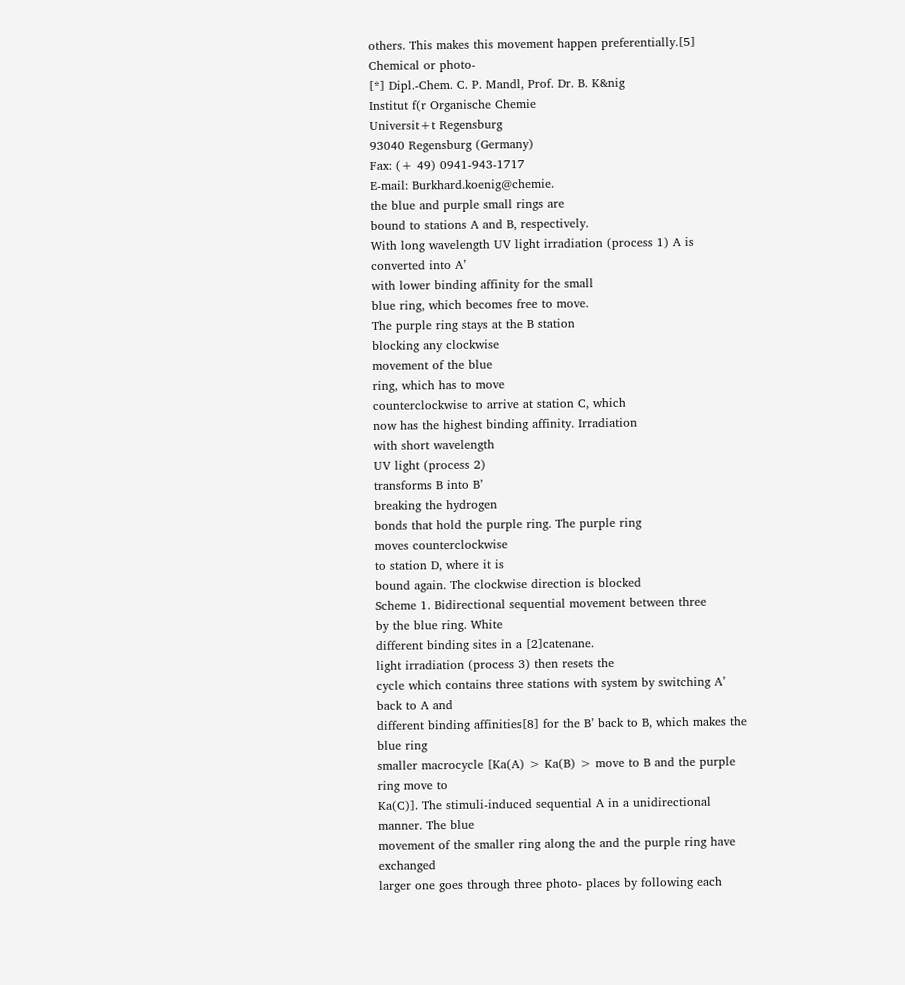others. This makes this movement happen preferentially.[5] Chemical or photo-
[*] Dipl.-Chem. C. P. Mandl, Prof. Dr. B. K&nig
Institut f(r Organische Chemie
Universit+t Regensburg
93040 Regensburg (Germany)
Fax: (+ 49) 0941-943-1717
E-mail: Burkhard.koenig@chemie.
the blue and purple small rings are
bound to stations A and B, respectively.
With long wavelength UV light irradiation (process 1) A is converted into A’
with lower binding affinity for the small
blue ring, which becomes free to move.
The purple ring stays at the B station
blocking any clockwise
movement of the blue
ring, which has to move
counterclockwise to arrive at station C, which
now has the highest binding affinity. Irradiation
with short wavelength
UV light (process 2)
transforms B into B’
breaking the hydrogen
bonds that hold the purple ring. The purple ring
moves counterclockwise
to station D, where it is
bound again. The clockwise direction is blocked
Scheme 1. Bidirectional sequential movement between three
by the blue ring. White
different binding sites in a [2]catenane.
light irradiation (process 3) then resets the
cycle which contains three stations with system by switching A’ back to A and
different binding affinities[8] for the B’ back to B, which makes the blue ring
smaller macrocycle [Ka(A) > Ka(B) > move to B and the purple ring move to
Ka(C)]. The stimuli-induced sequential A in a unidirectional manner. The blue
movement of the smaller ring along the and the purple ring have exchanged
larger one goes through three photo- places by following each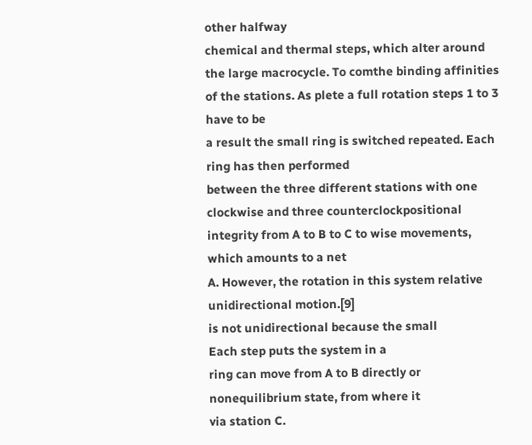other halfway
chemical and thermal steps, which alter around the large macrocycle. To comthe binding affinities of the stations. As plete a full rotation steps 1 to 3 have to be
a result the small ring is switched repeated. Each ring has then performed
between the three different stations with one clockwise and three counterclockpositional integrity from A to B to C to wise movements, which amounts to a net
A. However, the rotation in this system relative unidirectional motion.[9]
is not unidirectional because the small
Each step puts the system in a
ring can move from A to B directly or nonequilibrium state, from where it
via station C.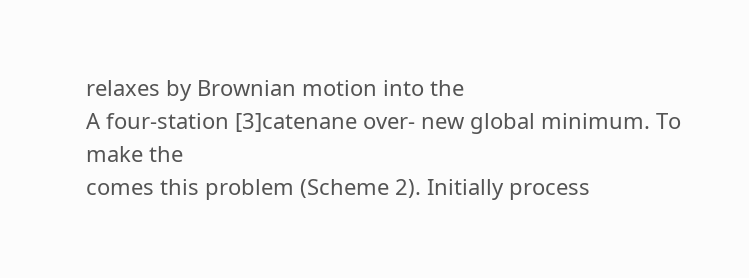relaxes by Brownian motion into the
A four-station [3]catenane over- new global minimum. To make the
comes this problem (Scheme 2). Initially process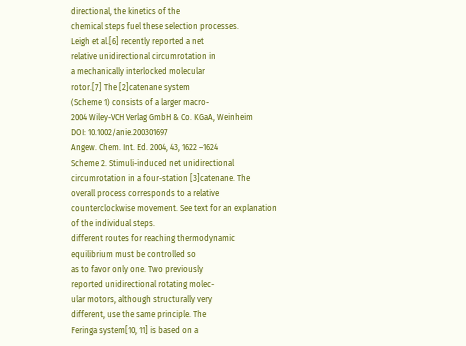directional, the kinetics of the
chemical steps fuel these selection processes.
Leigh et al.[6] recently reported a net
relative unidirectional circumrotation in
a mechanically interlocked molecular
rotor.[7] The [2]catenane system
(Scheme 1) consists of a larger macro-
2004 Wiley-VCH Verlag GmbH & Co. KGaA, Weinheim
DOI: 10.1002/anie.200301697
Angew. Chem. Int. Ed. 2004, 43, 1622 –1624
Scheme 2. Stimuli-induced net unidirectional circumrotation in a four-station [3]catenane. The
overall process corresponds to a relative counterclockwise movement. See text for an explanation of the individual steps.
different routes for reaching thermodynamic equilibrium must be controlled so
as to favor only one. Two previously
reported unidirectional rotating molec-
ular motors, although structurally very
different, use the same principle. The
Feringa system[10, 11] is based on a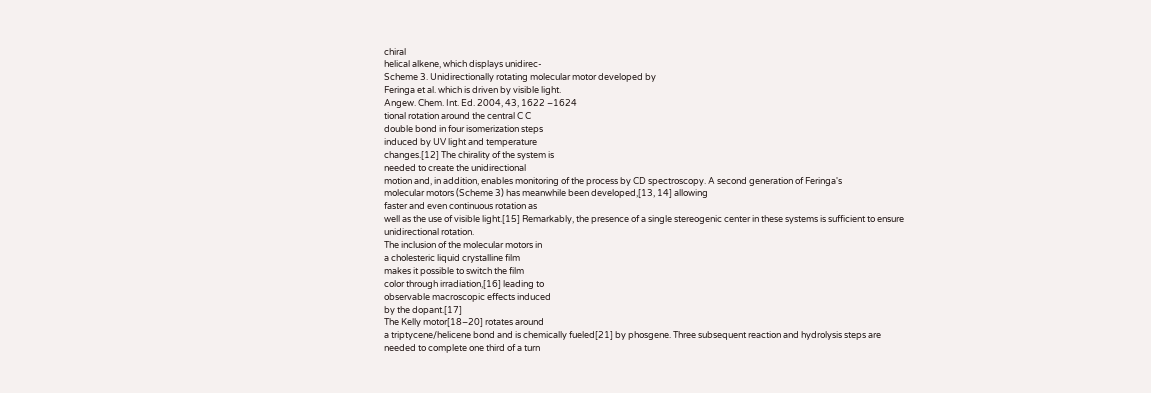chiral
helical alkene, which displays unidirec-
Scheme 3. Unidirectionally rotating molecular motor developed by
Feringa et al. which is driven by visible light.
Angew. Chem. Int. Ed. 2004, 43, 1622 –1624
tional rotation around the central C C
double bond in four isomerization steps
induced by UV light and temperature
changes.[12] The chirality of the system is
needed to create the unidirectional
motion and, in addition, enables monitoring of the process by CD spectroscopy. A second generation of Feringa's
molecular motors (Scheme 3) has meanwhile been developed,[13, 14] allowing
faster and even continuous rotation as
well as the use of visible light.[15] Remarkably, the presence of a single stereogenic center in these systems is sufficient to ensure unidirectional rotation.
The inclusion of the molecular motors in
a cholesteric liquid crystalline film
makes it possible to switch the film
color through irradiation,[16] leading to
observable macroscopic effects induced
by the dopant.[17]
The Kelly motor[18–20] rotates around
a triptycene/helicene bond and is chemically fueled[21] by phosgene. Three subsequent reaction and hydrolysis steps are
needed to complete one third of a turn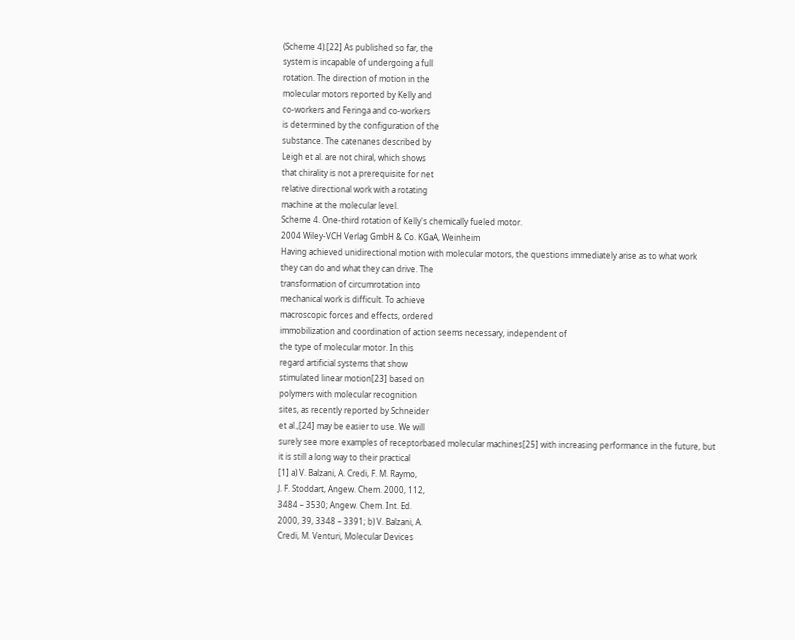(Scheme 4).[22] As published so far, the
system is incapable of undergoing a full
rotation. The direction of motion in the
molecular motors reported by Kelly and
co-workers and Feringa and co-workers
is determined by the configuration of the
substance. The catenanes described by
Leigh et al. are not chiral, which shows
that chirality is not a prerequisite for net
relative directional work with a rotating
machine at the molecular level.
Scheme 4. One-third rotation of Kelly's chemically fueled motor.
2004 Wiley-VCH Verlag GmbH & Co. KGaA, Weinheim
Having achieved unidirectional motion with molecular motors, the questions immediately arise as to what work
they can do and what they can drive. The
transformation of circumrotation into
mechanical work is difficult. To achieve
macroscopic forces and effects, ordered
immobilization and coordination of action seems necessary, independent of
the type of molecular motor. In this
regard artificial systems that show
stimulated linear motion[23] based on
polymers with molecular recognition
sites, as recently reported by Schneider
et al.,[24] may be easier to use. We will
surely see more examples of receptorbased molecular machines[25] with increasing performance in the future, but
it is still a long way to their practical
[1] a) V. Balzani, A. Credi, F. M. Raymo,
J. F. Stoddart, Angew. Chem. 2000, 112,
3484 – 3530; Angew. Chem. Int. Ed.
2000, 39, 3348 – 3391; b) V. Balzani, A.
Credi, M. Venturi, Molecular Devices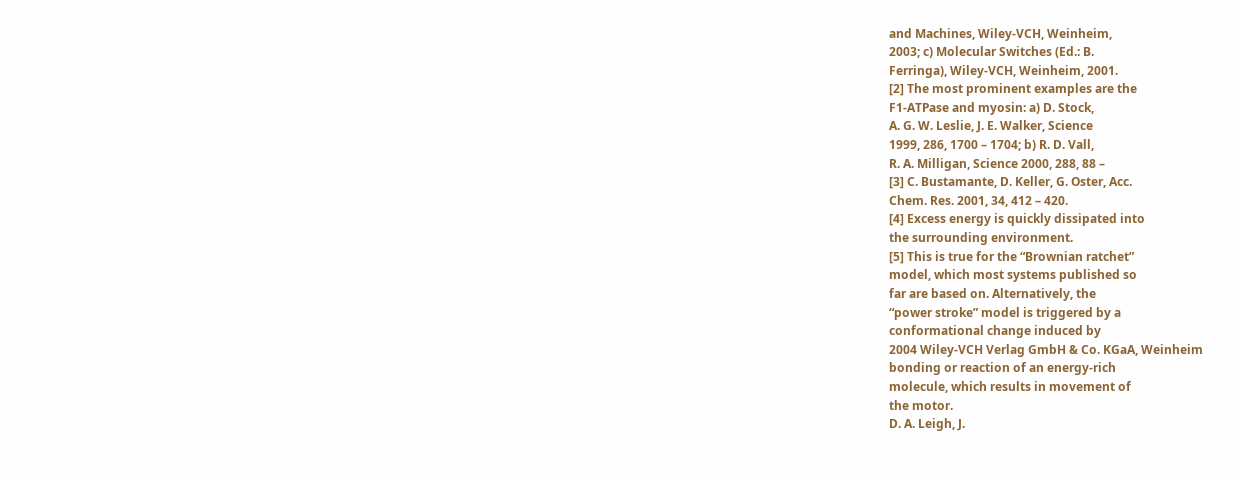and Machines, Wiley-VCH, Weinheim,
2003; c) Molecular Switches (Ed.: B.
Ferringa), Wiley-VCH, Weinheim, 2001.
[2] The most prominent examples are the
F1-ATPase and myosin: a) D. Stock,
A. G. W. Leslie, J. E. Walker, Science
1999, 286, 1700 – 1704; b) R. D. Vall,
R. A. Milligan, Science 2000, 288, 88 –
[3] C. Bustamante, D. Keller, G. Oster, Acc.
Chem. Res. 2001, 34, 412 – 420.
[4] Excess energy is quickly dissipated into
the surrounding environment.
[5] This is true for the “Brownian ratchet”
model, which most systems published so
far are based on. Alternatively, the
“power stroke” model is triggered by a
conformational change induced by
2004 Wiley-VCH Verlag GmbH & Co. KGaA, Weinheim
bonding or reaction of an energy-rich
molecule, which results in movement of
the motor.
D. A. Leigh, J.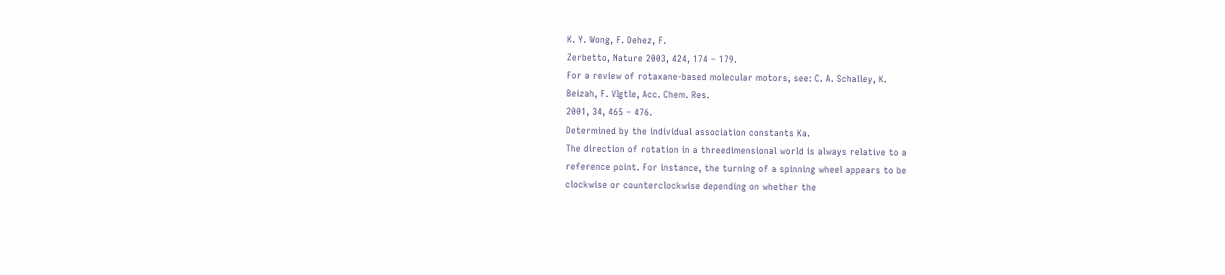K. Y. Wong, F. Dehez, F.
Zerbetto, Nature 2003, 424, 174 – 179.
For a review of rotaxane-based molecular motors, see: C. A. Schalley, K.
Beizah, F. VIgtle, Acc. Chem. Res.
2001, 34, 465 – 476.
Determined by the individual association constants Ka.
The direction of rotation in a threedimensional world is always relative to a
reference point. For instance, the turning of a spinning wheel appears to be
clockwise or counterclockwise depending on whether the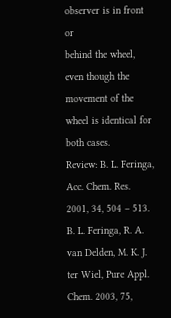observer is in front or
behind the wheel, even though the
movement of the wheel is identical for
both cases.
Review: B. L. Feringa, Acc. Chem. Res.
2001, 34, 504 – 513.
B. L. Feringa, R. A. van Delden, M. K. J.
ter Wiel, Pure Appl. Chem. 2003, 75,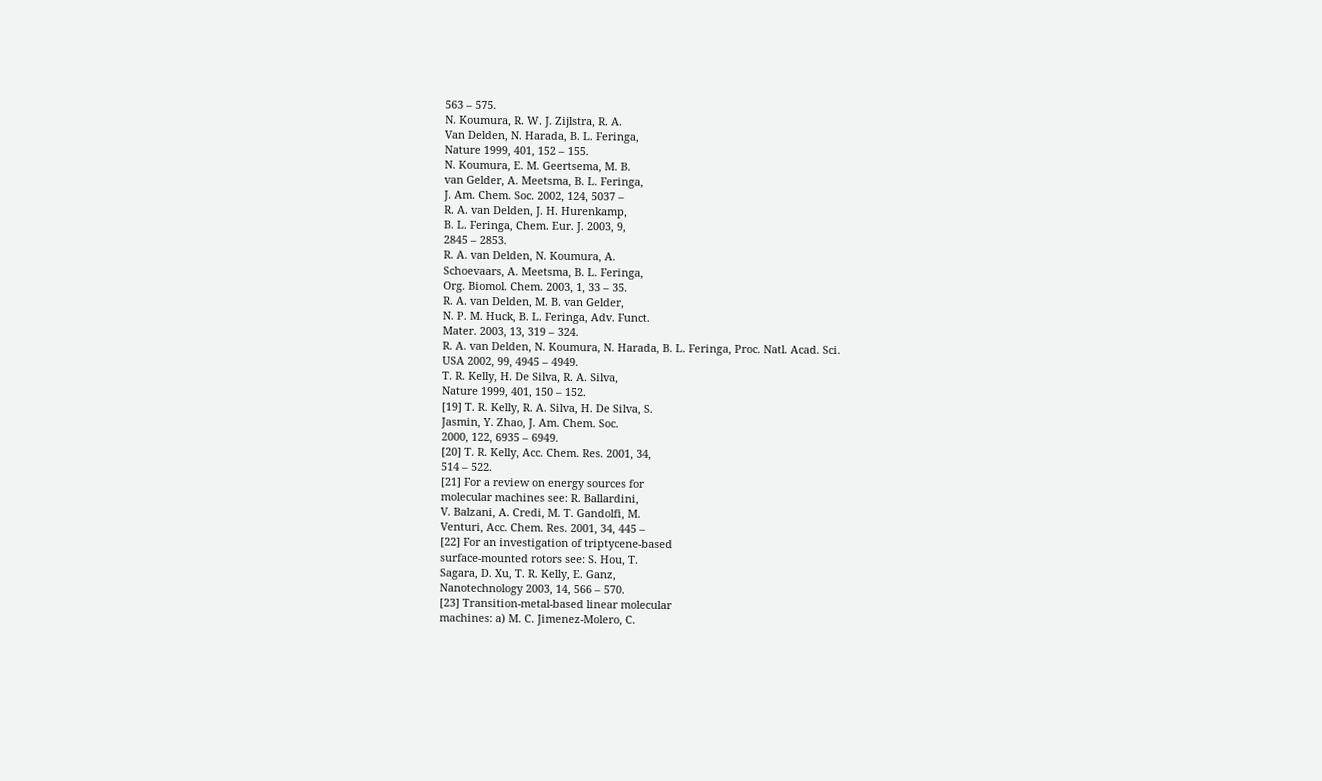563 – 575.
N. Koumura, R. W. J. Zijlstra, R. A.
Van Delden, N. Harada, B. L. Feringa,
Nature 1999, 401, 152 – 155.
N. Koumura, E. M. Geertsema, M. B.
van Gelder, A. Meetsma, B. L. Feringa,
J. Am. Chem. Soc. 2002, 124, 5037 –
R. A. van Delden, J. H. Hurenkamp,
B. L. Feringa, Chem. Eur. J. 2003, 9,
2845 – 2853.
R. A. van Delden, N. Koumura, A.
Schoevaars, A. Meetsma, B. L. Feringa,
Org. Biomol. Chem. 2003, 1, 33 – 35.
R. A. van Delden, M. B. van Gelder,
N. P. M. Huck, B. L. Feringa, Adv. Funct.
Mater. 2003, 13, 319 – 324.
R. A. van Delden, N. Koumura, N. Harada, B. L. Feringa, Proc. Natl. Acad. Sci.
USA 2002, 99, 4945 – 4949.
T. R. Kelly, H. De Silva, R. A. Silva,
Nature 1999, 401, 150 – 152.
[19] T. R. Kelly, R. A. Silva, H. De Silva, S.
Jasmin, Y. Zhao, J. Am. Chem. Soc.
2000, 122, 6935 – 6949.
[20] T. R. Kelly, Acc. Chem. Res. 2001, 34,
514 – 522.
[21] For a review on energy sources for
molecular machines see: R. Ballardini,
V. Balzani, A. Credi, M. T. Gandolfi, M.
Venturi, Acc. Chem. Res. 2001, 34, 445 –
[22] For an investigation of triptycene-based
surface-mounted rotors see: S. Hou, T.
Sagara, D. Xu, T. R. Kelly, E. Ganz,
Nanotechnology 2003, 14, 566 – 570.
[23] Transition-metal-based linear molecular
machines: a) M. C. Jimenez-Molero, C.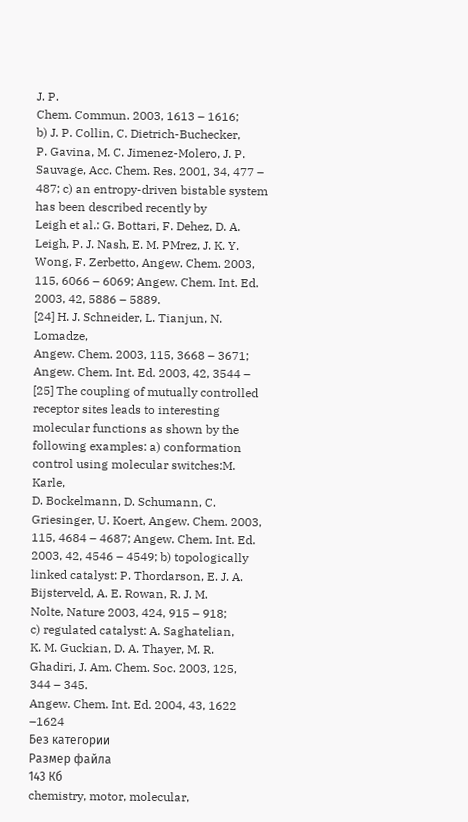J. P.
Chem. Commun. 2003, 1613 – 1616;
b) J. P. Collin, C. Dietrich-Buchecker,
P. Gavina, M. C. Jimenez-Molero, J. P.
Sauvage, Acc. Chem. Res. 2001, 34, 477 –
487; c) an entropy-driven bistable system has been described recently by
Leigh et al.: G. Bottari, F. Dehez, D. A.
Leigh, P. J. Nash, E. M. PMrez, J. K. Y.
Wong, F. Zerbetto, Angew. Chem. 2003,
115, 6066 – 6069; Angew. Chem. Int. Ed.
2003, 42, 5886 – 5889.
[24] H. J. Schneider, L. Tianjun, N. Lomadze,
Angew. Chem. 2003, 115, 3668 – 3671;
Angew. Chem. Int. Ed. 2003, 42, 3544 –
[25] The coupling of mutually controlled
receptor sites leads to interesting molecular functions as shown by the following examples: a) conformation control using molecular switches:M. Karle,
D. Bockelmann, D. Schumann, C. Griesinger, U. Koert, Angew. Chem. 2003,
115, 4684 – 4687; Angew. Chem. Int. Ed.
2003, 42, 4546 – 4549; b) topologically
linked catalyst: P. Thordarson, E. J. A.
Bijsterveld, A. E. Rowan, R. J. M.
Nolte, Nature 2003, 424, 915 – 918;
c) regulated catalyst: A. Saghatelian,
K. M. Guckian, D. A. Thayer, M. R.
Ghadiri, J. Am. Chem. Soc. 2003, 125,
344 – 345.
Angew. Chem. Int. Ed. 2004, 43, 1622 –1624
Без категории
Размер файла
143 Кб
chemistry, motor, molecular,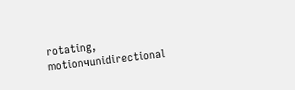rotating, motionчunidirectional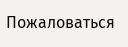Пожаловаться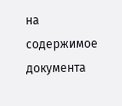на содержимое документа